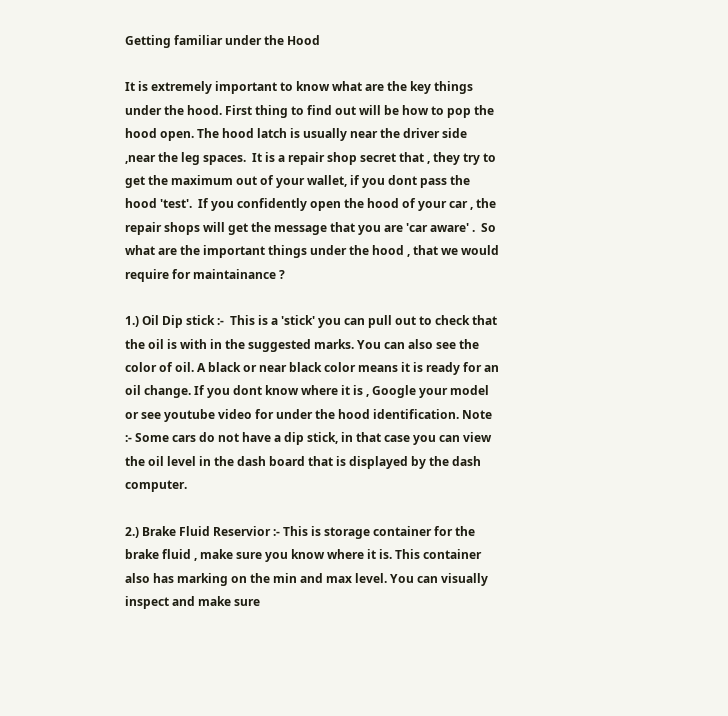Getting familiar under the Hood

It is extremely important to know what are the key things under the hood. First thing to find out will be how to pop the hood open. The hood latch is usually near the driver side ,near the leg spaces.  It is a repair shop secret that , they try to get the maximum out of your wallet, if you dont pass the hood 'test'.  If you confidently open the hood of your car , the repair shops will get the message that you are 'car aware' .  So what are the important things under the hood , that we would require for maintainance ?

1.) Oil Dip stick :-  This is a 'stick' you can pull out to check that the oil is with in the suggested marks. You can also see the color of oil. A black or near black color means it is ready for an oil change. If you dont know where it is , Google your model or see youtube video for under the hood identification. Note :- Some cars do not have a dip stick, in that case you can view the oil level in the dash board that is displayed by the dash computer.

2.) Brake Fluid Reservior :- This is storage container for the brake fluid , make sure you know where it is. This container also has marking on the min and max level. You can visually inspect and make sure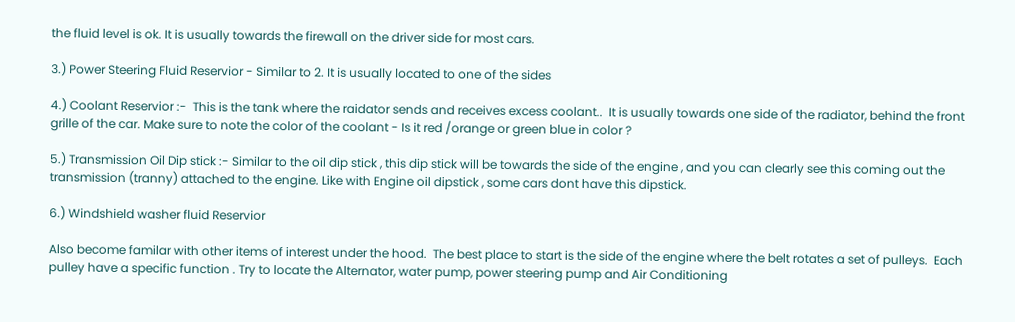the fluid level is ok. It is usually towards the firewall on the driver side for most cars.

3.) Power Steering Fluid Reservior - Similar to 2. It is usually located to one of the sides

4.) Coolant Reservior :-  This is the tank where the raidator sends and receives excess coolant..  It is usually towards one side of the radiator, behind the front grille of the car. Make sure to note the color of the coolant - Is it red /orange or green blue in color ?

5.) Transmission Oil Dip stick :- Similar to the oil dip stick , this dip stick will be towards the side of the engine , and you can clearly see this coming out the transmission (tranny) attached to the engine. Like with Engine oil dipstick , some cars dont have this dipstick.

6.) Windshield washer fluid Reservior

Also become familar with other items of interest under the hood.  The best place to start is the side of the engine where the belt rotates a set of pulleys.  Each pulley have a specific function . Try to locate the Alternator, water pump, power steering pump and Air Conditioning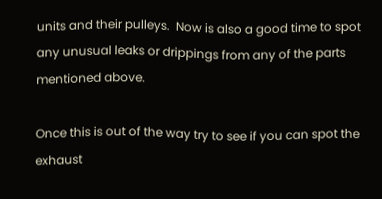units and their pulleys.  Now is also a good time to spot any unusual leaks or drippings from any of the parts mentioned above.

Once this is out of the way try to see if you can spot the exhaust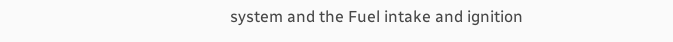system and the Fuel intake and ignition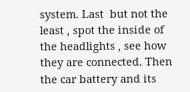system. Last  but not the least , spot the inside of the headlights , see how they are connected. Then the car battery and its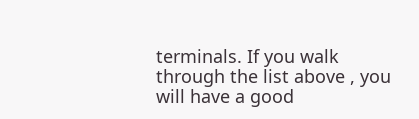terminals. If you walk through the list above , you will have a good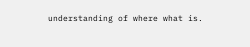understanding of where what is.